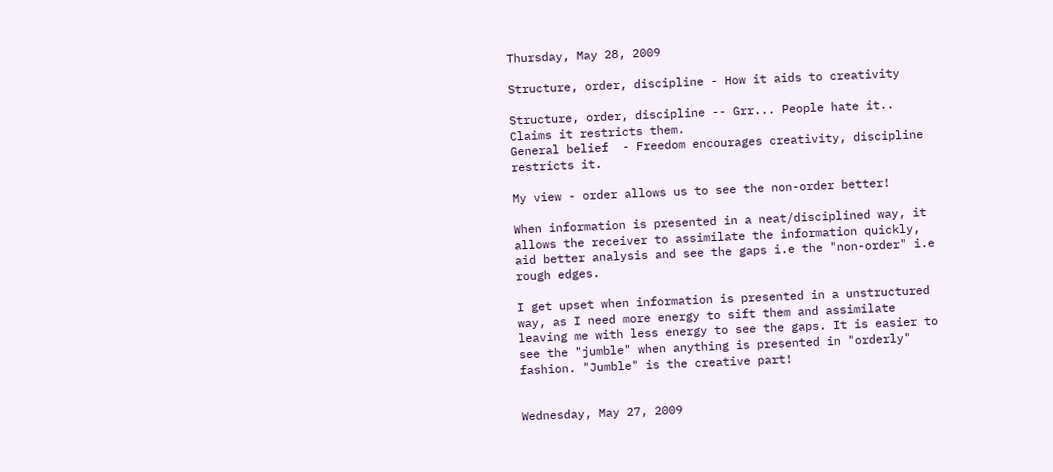Thursday, May 28, 2009

Structure, order, discipline - How it aids to creativity

Structure, order, discipline -- Grr... People hate it.. Claims it restricts them.
General belief  - Freedom encourages creativity, discipline restricts it.

My view - order allows us to see the non-order better!

When information is presented in a neat/disciplined way, it allows the receiver to assimilate the information quickly, aid better analysis and see the gaps i.e the "non-order" i.e rough edges.

I get upset when information is presented in a unstructured way, as I need more energy to sift them and assimilate leaving me with less energy to see the gaps. It is easier to see the "jumble" when anything is presented in "orderly" fashion. "Jumble" is the creative part!


Wednesday, May 27, 2009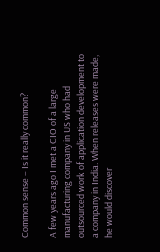Common sense – Is it really common?

A few years ago I met a CIO of a large manufacturing company in US who had outsourced work of application development to a company in India. When releases were made, he would discover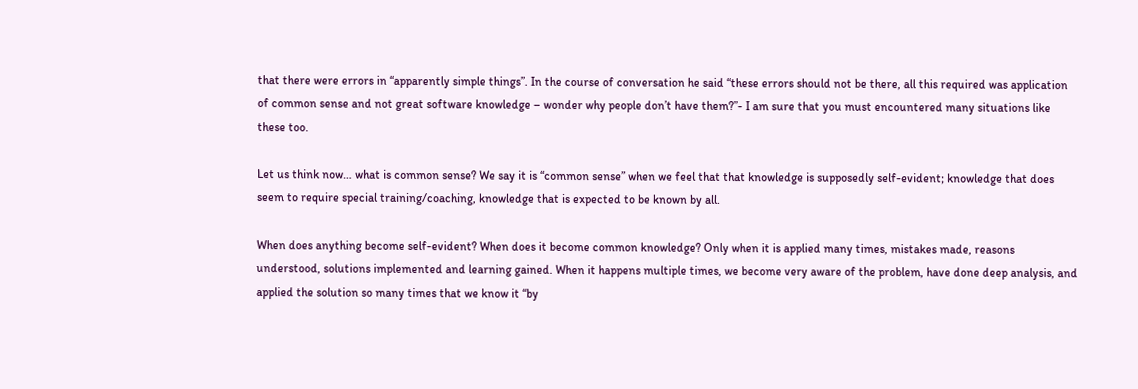that there were errors in “apparently simple things”. In the course of conversation he said “these errors should not be there, all this required was application of common sense and not great software knowledge – wonder why people don’t have them?”- I am sure that you must encountered many situations like these too.

Let us think now… what is common sense? We say it is “common sense” when we feel that that knowledge is supposedly self-evident; knowledge that does seem to require special training/coaching, knowledge that is expected to be known by all.

When does anything become self-evident? When does it become common knowledge? Only when it is applied many times, mistakes made, reasons understood, solutions implemented and learning gained. When it happens multiple times, we become very aware of the problem, have done deep analysis, and applied the solution so many times that we know it “by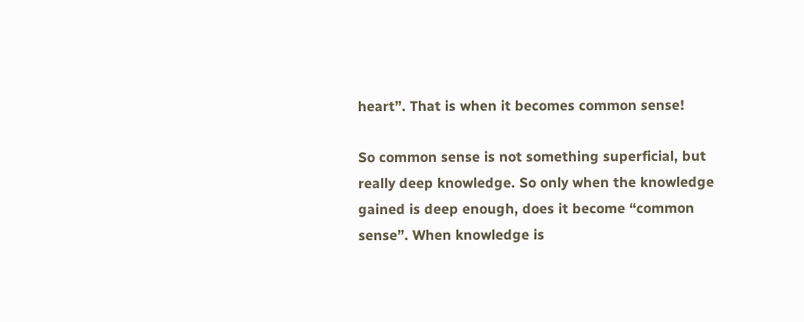heart”. That is when it becomes common sense!

So common sense is not something superficial, but really deep knowledge. So only when the knowledge gained is deep enough, does it become “common sense”. When knowledge is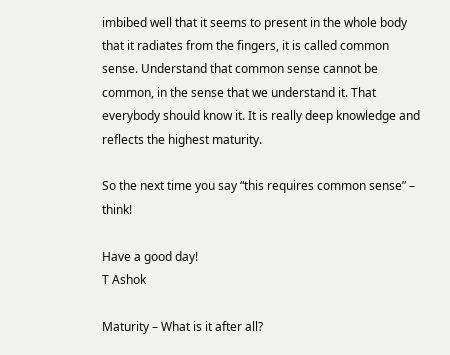imbibed well that it seems to present in the whole body that it radiates from the fingers, it is called common sense. Understand that common sense cannot be common, in the sense that we understand it. That everybody should know it. It is really deep knowledge and reflects the highest maturity.

So the next time you say “this requires common sense” – think!

Have a good day!
T Ashok

Maturity – What is it after all?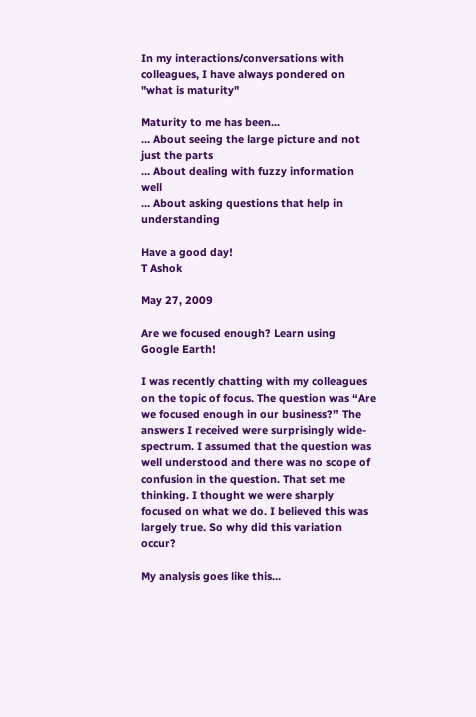In my interactions/conversations with colleagues, I have always pondered on "what is maturity"

Maturity to me has been...
… About seeing the large picture and not just the parts
… About dealing with fuzzy information well
… About asking questions that help in understanding

Have a good day!
T Ashok

May 27, 2009

Are we focused enough? Learn using Google Earth!

I was recently chatting with my colleagues on the topic of focus. The question was “Are we focused enough in our business?” The answers I received were surprisingly wide-spectrum. I assumed that the question was well understood and there was no scope of confusion in the question. That set me thinking. I thought we were sharply focused on what we do. I believed this was largely true. So why did this variation occur?

My analysis goes like this…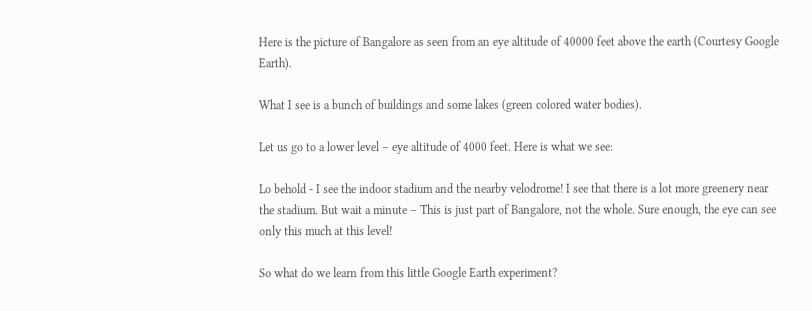Here is the picture of Bangalore as seen from an eye altitude of 40000 feet above the earth (Courtesy Google Earth).

What I see is a bunch of buildings and some lakes (green colored water bodies).

Let us go to a lower level – eye altitude of 4000 feet. Here is what we see:

Lo behold - I see the indoor stadium and the nearby velodrome! I see that there is a lot more greenery near the stadium. But wait a minute – This is just part of Bangalore, not the whole. Sure enough, the eye can see only this much at this level!

So what do we learn from this little Google Earth experiment?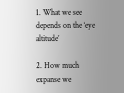1. What we see depends on the ‘eye altitude’

2. How much expanse we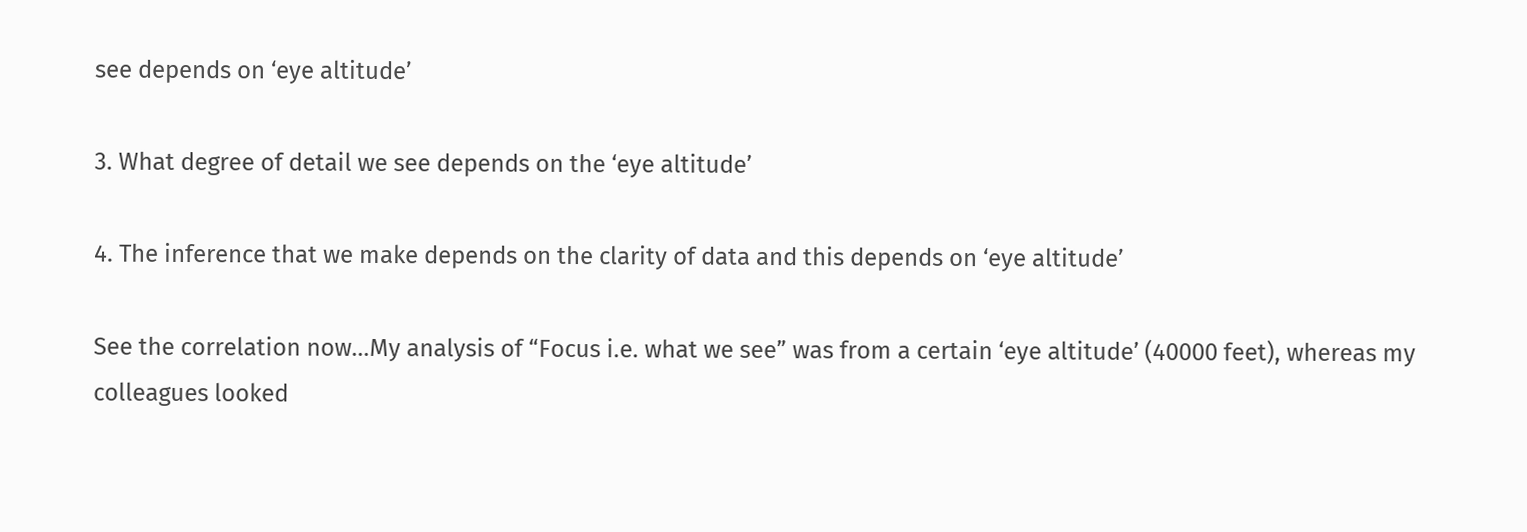see depends on ‘eye altitude’

3. What degree of detail we see depends on the ‘eye altitude’

4. The inference that we make depends on the clarity of data and this depends on ‘eye altitude’

See the correlation now…My analysis of “Focus i.e. what we see” was from a certain ‘eye altitude’ (40000 feet), whereas my colleagues looked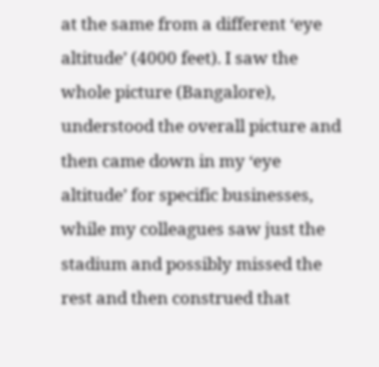at the same from a different ‘eye altitude’ (4000 feet). I saw the whole picture (Bangalore), understood the overall picture and then came down in my ‘eye altitude’ for specific businesses, while my colleagues saw just the stadium and possibly missed the rest and then construed that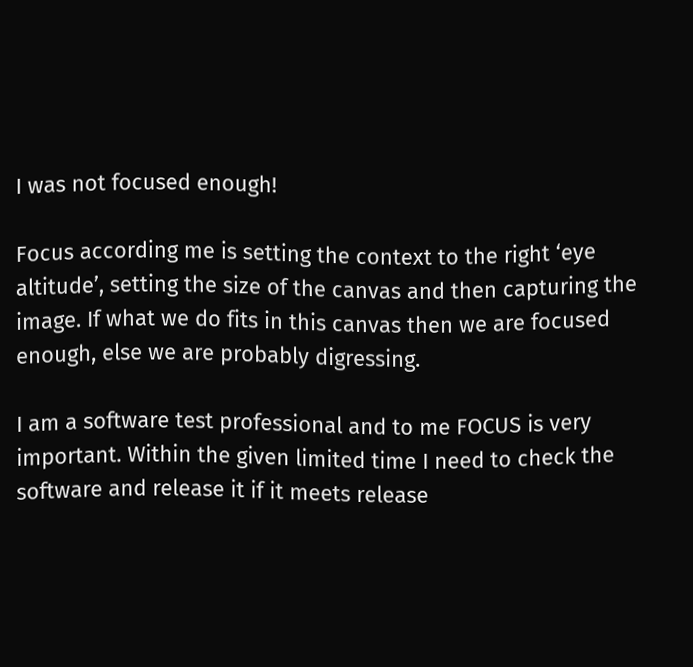I was not focused enough!

Focus according me is setting the context to the right ‘eye altitude’, setting the size of the canvas and then capturing the image. If what we do fits in this canvas then we are focused enough, else we are probably digressing.

I am a software test professional and to me FOCUS is very important. Within the given limited time I need to check the software and release it if it meets release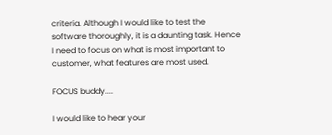criteria. Although I would like to test the software thoroughly, it is a daunting task. Hence I need to focus on what is most important to customer, what features are most used.

FOCUS buddy....

I would like to hear your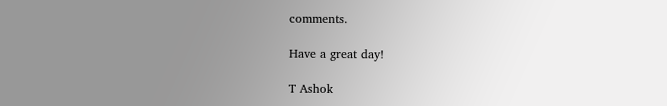comments.

Have a great day!

T Ashok